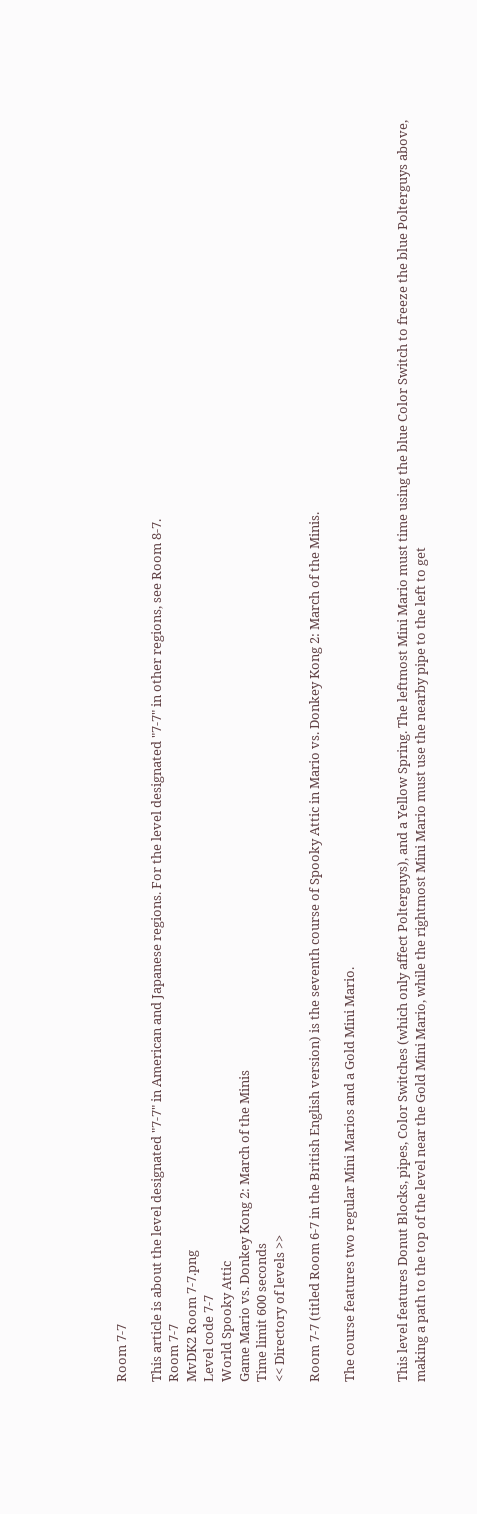Room 7-7

This article is about the level designated "7-7" in American and Japanese regions. For the level designated "7-7" in other regions, see Room 8-7.
Room 7-7
MvDK2 Room 7-7.png
Level code 7-7
World Spooky Attic
Game Mario vs. Donkey Kong 2: March of the Minis
Time limit 600 seconds
<< Directory of levels >>

Room 7-7 (titled Room 6-7 in the British English version) is the seventh course of Spooky Attic in Mario vs. Donkey Kong 2: March of the Minis.

The course features two regular Mini Marios and a Gold Mini Mario.


This level features Donut Blocks, pipes, Color Switches (which only affect Polterguys), and a Yellow Spring. The leftmost Mini Mario must time using the blue Color Switch to freeze the blue Polterguys above, making a path to the top of the level near the Gold Mini Mario, while the rightmost Mini Mario must use the nearby pipe to the left to get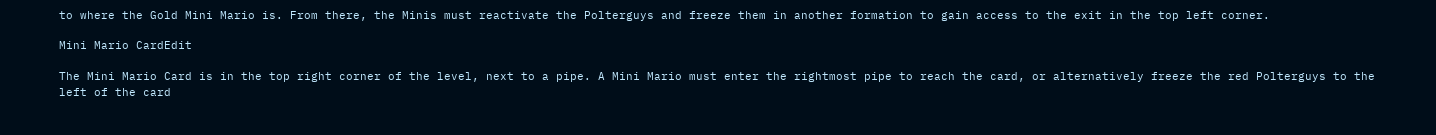to where the Gold Mini Mario is. From there, the Minis must reactivate the Polterguys and freeze them in another formation to gain access to the exit in the top left corner.

Mini Mario CardEdit

The Mini Mario Card is in the top right corner of the level, next to a pipe. A Mini Mario must enter the rightmost pipe to reach the card, or alternatively freeze the red Polterguys to the left of the card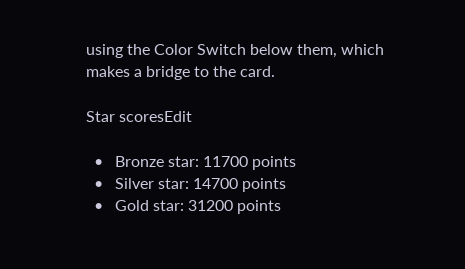using the Color Switch below them, which makes a bridge to the card.

Star scoresEdit

  •   Bronze star: 11700 points
  •   Silver star: 14700 points
  •   Gold star: 31200 points